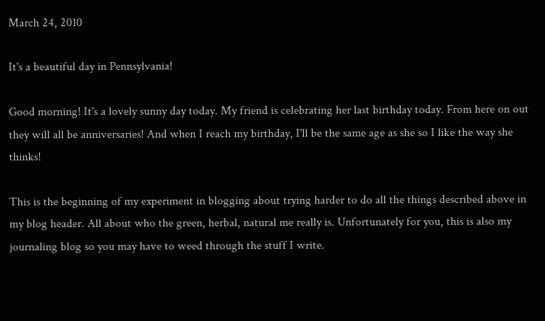March 24, 2010

It's a beautiful day in Pennsylvania!

Good morning! It's a lovely sunny day today. My friend is celebrating her last birthday today. From here on out they will all be anniversaries! And when I reach my birthday, I'll be the same age as she so I like the way she thinks!

This is the beginning of my experiment in blogging about trying harder to do all the things described above in my blog header. All about who the green, herbal, natural me really is. Unfortunately for you, this is also my journaling blog so you may have to weed through the stuff I write.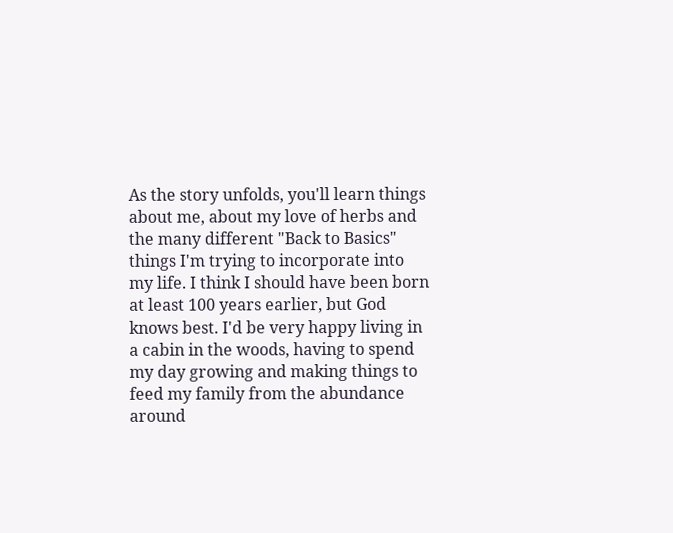As the story unfolds, you'll learn things about me, about my love of herbs and the many different "Back to Basics" things I'm trying to incorporate into my life. I think I should have been born at least 100 years earlier, but God knows best. I'd be very happy living in a cabin in the woods, having to spend my day growing and making things to feed my family from the abundance around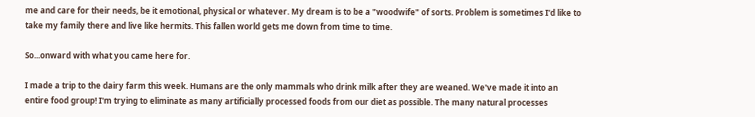me and care for their needs, be it emotional, physical or whatever. My dream is to be a "woodwife" of sorts. Problem is sometimes I'd like to take my family there and live like hermits. This fallen world gets me down from time to time.

So...onward with what you came here for.

I made a trip to the dairy farm this week. Humans are the only mammals who drink milk after they are weaned. We've made it into an entire food group! I'm trying to eliminate as many artificially processed foods from our diet as possible. The many natural processes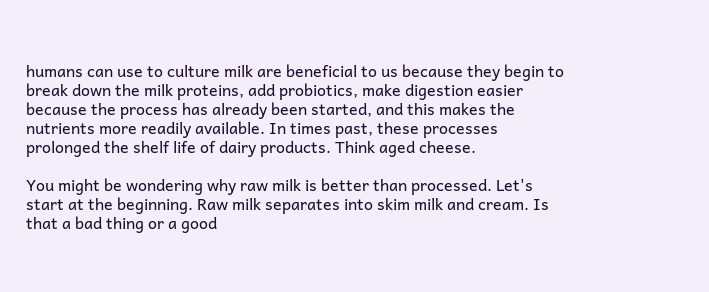humans can use to culture milk are beneficial to us because they begin to break down the milk proteins, add probiotics, make digestion easier because the process has already been started, and this makes the nutrients more readily available. In times past, these processes prolonged the shelf life of dairy products. Think aged cheese.

You might be wondering why raw milk is better than processed. Let's start at the beginning. Raw milk separates into skim milk and cream. Is that a bad thing or a good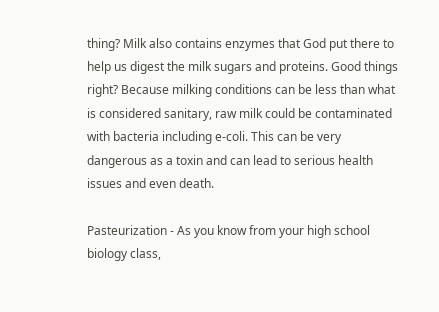thing? Milk also contains enzymes that God put there to help us digest the milk sugars and proteins. Good things right? Because milking conditions can be less than what is considered sanitary, raw milk could be contaminated with bacteria including e-coli. This can be very dangerous as a toxin and can lead to serious health issues and even death.

Pasteurization - As you know from your high school biology class,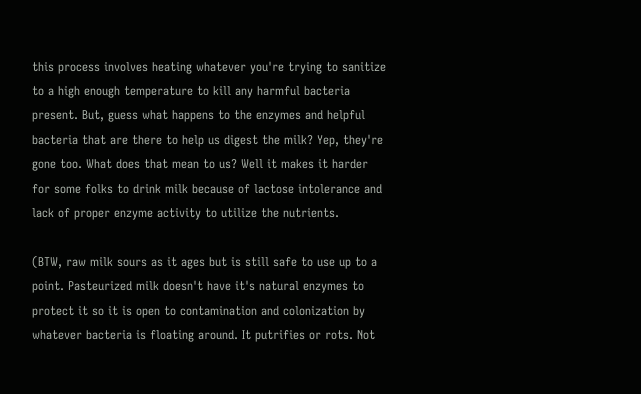this process involves heating whatever you're trying to sanitize to a high enough temperature to kill any harmful bacteria present. But, guess what happens to the enzymes and helpful bacteria that are there to help us digest the milk? Yep, they're gone too. What does that mean to us? Well it makes it harder for some folks to drink milk because of lactose intolerance and lack of proper enzyme activity to utilize the nutrients.

(BTW, raw milk sours as it ages but is still safe to use up to a point. Pasteurized milk doesn't have it's natural enzymes to protect it so it is open to contamination and colonization by whatever bacteria is floating around. It putrifies or rots. Not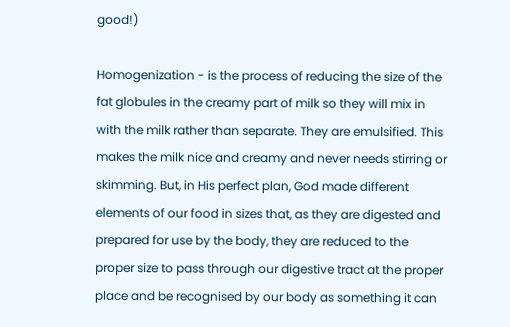good!)

Homogenization - is the process of reducing the size of the fat globules in the creamy part of milk so they will mix in with the milk rather than separate. They are emulsified. This makes the milk nice and creamy and never needs stirring or skimming. But, in His perfect plan, God made different elements of our food in sizes that, as they are digested and prepared for use by the body, they are reduced to the proper size to pass through our digestive tract at the proper place and be recognised by our body as something it can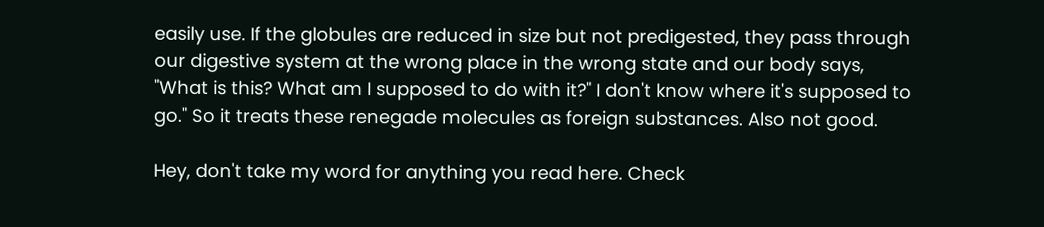easily use. If the globules are reduced in size but not predigested, they pass through our digestive system at the wrong place in the wrong state and our body says, "What is this? What am I supposed to do with it?" I don't know where it's supposed to go." So it treats these renegade molecules as foreign substances. Also not good.

Hey, don't take my word for anything you read here. Check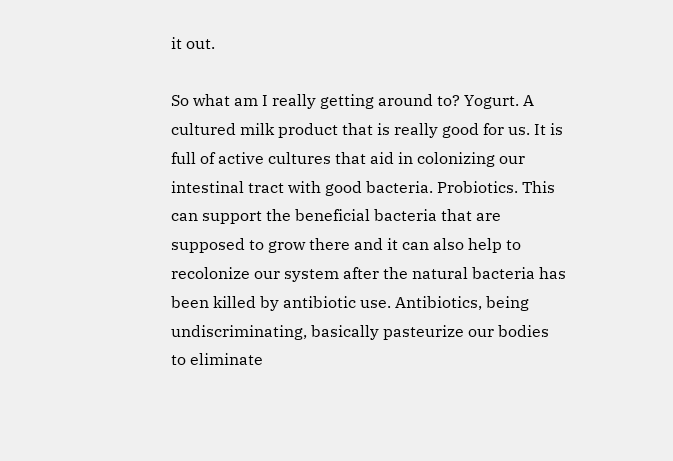it out.

So what am I really getting around to? Yogurt. A cultured milk product that is really good for us. It is full of active cultures that aid in colonizing our intestinal tract with good bacteria. Probiotics. This can support the beneficial bacteria that are supposed to grow there and it can also help to recolonize our system after the natural bacteria has been killed by antibiotic use. Antibiotics, being undiscriminating, basically pasteurize our bodies to eliminate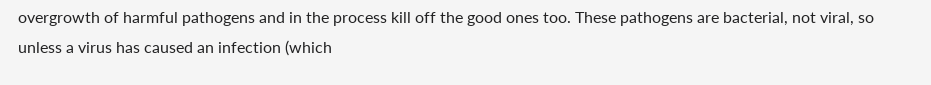overgrowth of harmful pathogens and in the process kill off the good ones too. These pathogens are bacterial, not viral, so unless a virus has caused an infection (which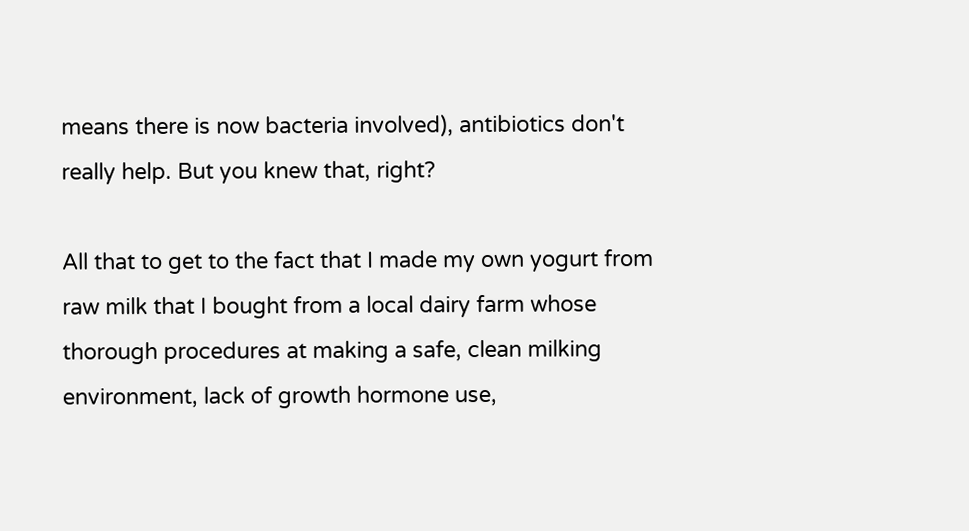means there is now bacteria involved), antibiotics don't really help. But you knew that, right?

All that to get to the fact that I made my own yogurt from raw milk that I bought from a local dairy farm whose thorough procedures at making a safe, clean milking environment, lack of growth hormone use,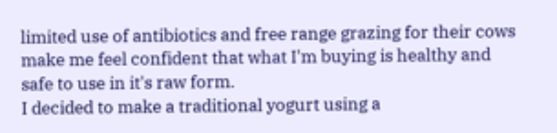limited use of antibiotics and free range grazing for their cows make me feel confident that what I'm buying is healthy and safe to use in it's raw form.
I decided to make a traditional yogurt using a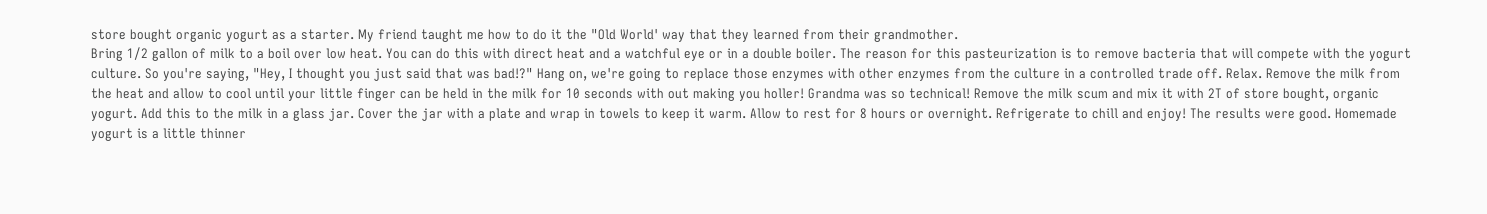store bought organic yogurt as a starter. My friend taught me how to do it the "Old World' way that they learned from their grandmother.
Bring 1/2 gallon of milk to a boil over low heat. You can do this with direct heat and a watchful eye or in a double boiler. The reason for this pasteurization is to remove bacteria that will compete with the yogurt culture. So you're saying, "Hey, I thought you just said that was bad!?" Hang on, we're going to replace those enzymes with other enzymes from the culture in a controlled trade off. Relax. Remove the milk from the heat and allow to cool until your little finger can be held in the milk for 10 seconds with out making you holler! Grandma was so technical! Remove the milk scum and mix it with 2T of store bought, organic yogurt. Add this to the milk in a glass jar. Cover the jar with a plate and wrap in towels to keep it warm. Allow to rest for 8 hours or overnight. Refrigerate to chill and enjoy! The results were good. Homemade yogurt is a little thinner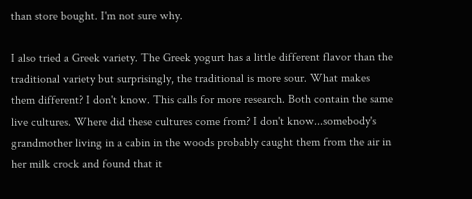than store bought. I'm not sure why.

I also tried a Greek variety. The Greek yogurt has a little different flavor than the traditional variety but surprisingly, the traditional is more sour. What makes them different? I don't know. This calls for more research. Both contain the same live cultures. Where did these cultures come from? I don't know...somebody's grandmother living in a cabin in the woods probably caught them from the air in her milk crock and found that it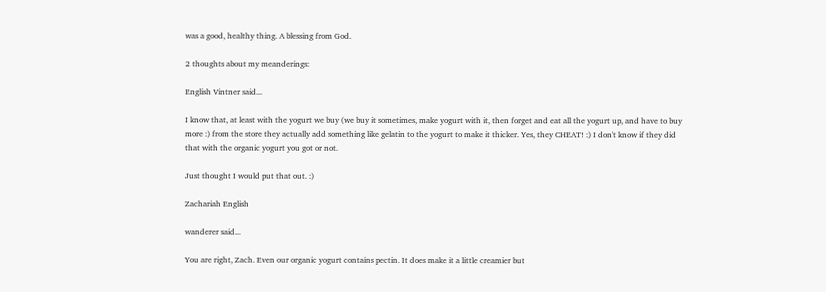was a good, healthy thing. A blessing from God.

2 thoughts about my meanderings:

English Vintner said...

I know that, at least with the yogurt we buy (we buy it sometimes, make yogurt with it, then forget and eat all the yogurt up, and have to buy more :) from the store they actually add something like gelatin to the yogurt to make it thicker. Yes, they CHEAT! :) I don't know if they did that with the organic yogurt you got or not.

Just thought I would put that out. :)

Zachariah English

wanderer said...

You are right, Zach. Even our organic yogurt contains pectin. It does make it a little creamier but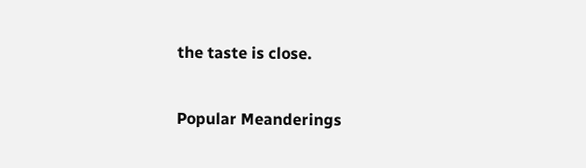the taste is close.

Popular Meanderings